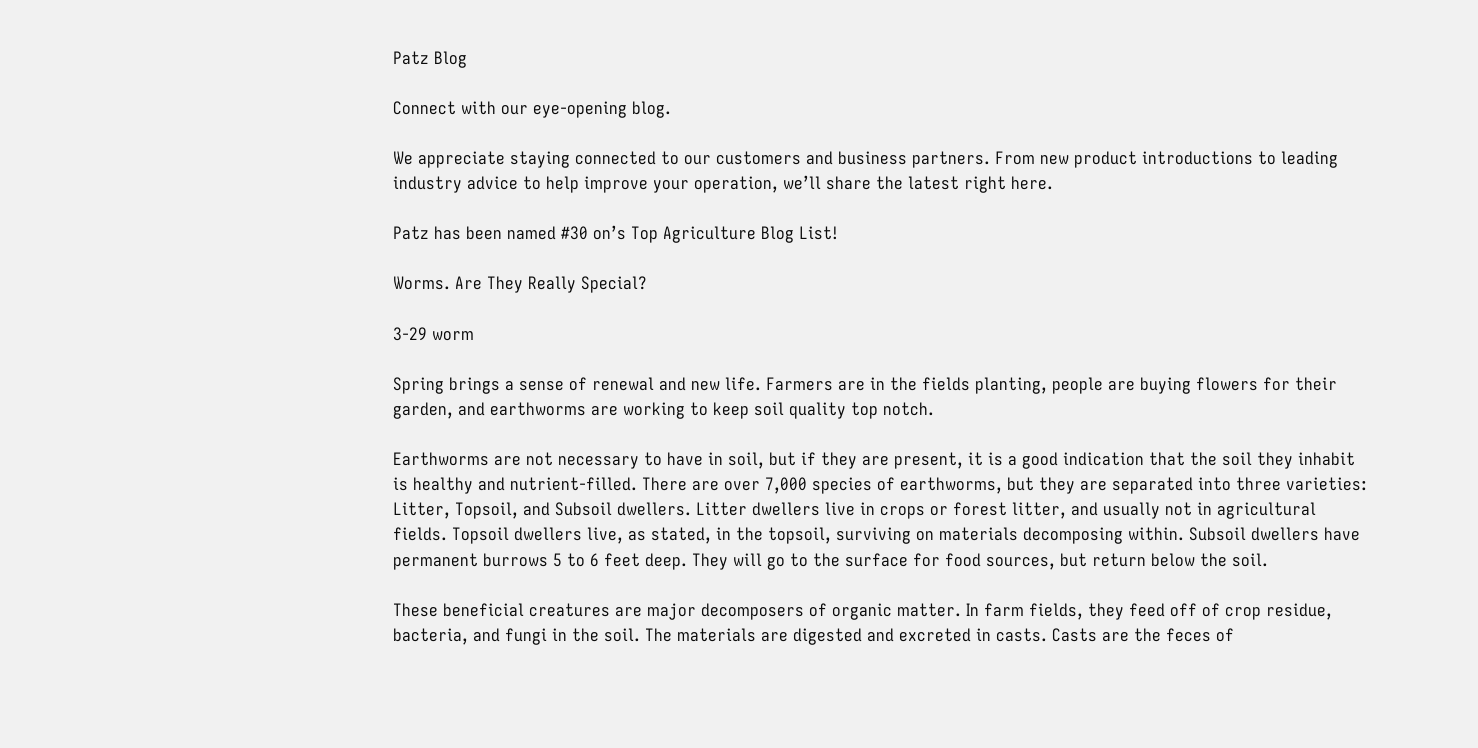Patz Blog

Connect with our eye-opening blog.

We appreciate staying connected to our customers and business partners. From new product introductions to leading industry advice to help improve your operation, we’ll share the latest right here.

Patz has been named #30 on’s Top Agriculture Blog List!

Worms. Are They Really Special?

3-29 worm

Spring brings a sense of renewal and new life. Farmers are in the fields planting, people are buying flowers for their garden, and earthworms are working to keep soil quality top notch.

Earthworms are not necessary to have in soil, but if they are present, it is a good indication that the soil they inhabit is healthy and nutrient-filled. There are over 7,000 species of earthworms, but they are separated into three varieties: Litter, Topsoil, and Subsoil dwellers. Litter dwellers live in crops or forest litter, and usually not in agricultural fields. Topsoil dwellers live, as stated, in the topsoil, surviving on materials decomposing within. Subsoil dwellers have permanent burrows 5 to 6 feet deep. They will go to the surface for food sources, but return below the soil.

These beneficial creatures are major decomposers of organic matter. In farm fields, they feed off of crop residue, bacteria, and fungi in the soil. The materials are digested and excreted in casts. Casts are the feces of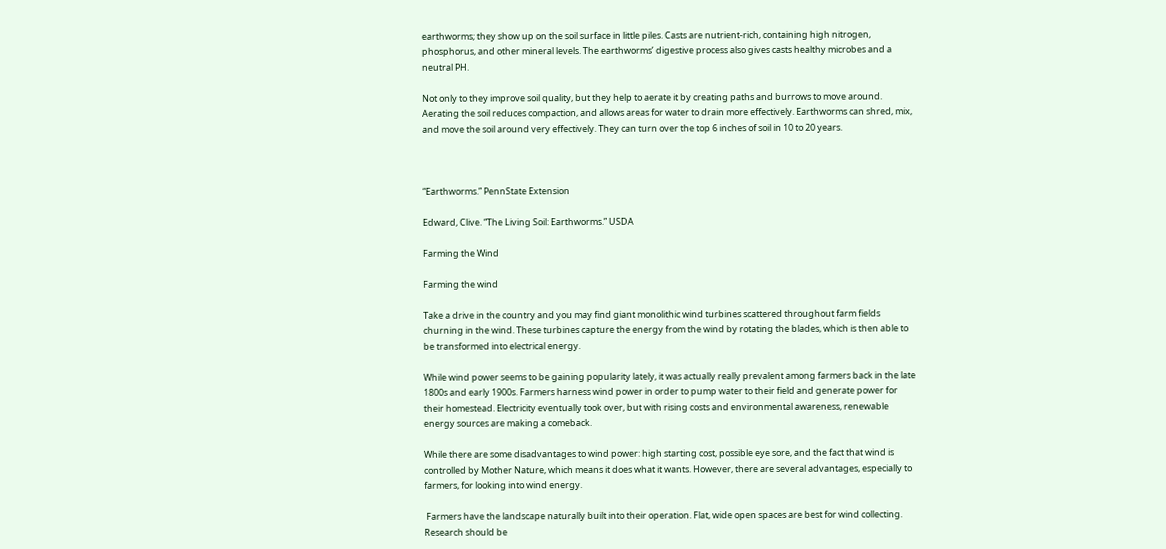earthworms; they show up on the soil surface in little piles. Casts are nutrient-rich, containing high nitrogen, phosphorus, and other mineral levels. The earthworms’ digestive process also gives casts healthy microbes and a neutral PH.

Not only to they improve soil quality, but they help to aerate it by creating paths and burrows to move around. Aerating the soil reduces compaction, and allows areas for water to drain more effectively. Earthworms can shred, mix, and move the soil around very effectively. They can turn over the top 6 inches of soil in 10 to 20 years.



“Earthworms.” PennState Extension

Edward, Clive. “The Living Soil: Earthworms.” USDA

Farming the Wind

Farming the wind

Take a drive in the country and you may find giant monolithic wind turbines scattered throughout farm fields churning in the wind. These turbines capture the energy from the wind by rotating the blades, which is then able to be transformed into electrical energy.

While wind power seems to be gaining popularity lately, it was actually really prevalent among farmers back in the late 1800s and early 1900s. Farmers harness wind power in order to pump water to their field and generate power for their homestead. Electricity eventually took over, but with rising costs and environmental awareness, renewable energy sources are making a comeback.

While there are some disadvantages to wind power: high starting cost, possible eye sore, and the fact that wind is controlled by Mother Nature, which means it does what it wants. However, there are several advantages, especially to farmers, for looking into wind energy.

 Farmers have the landscape naturally built into their operation. Flat, wide open spaces are best for wind collecting. Research should be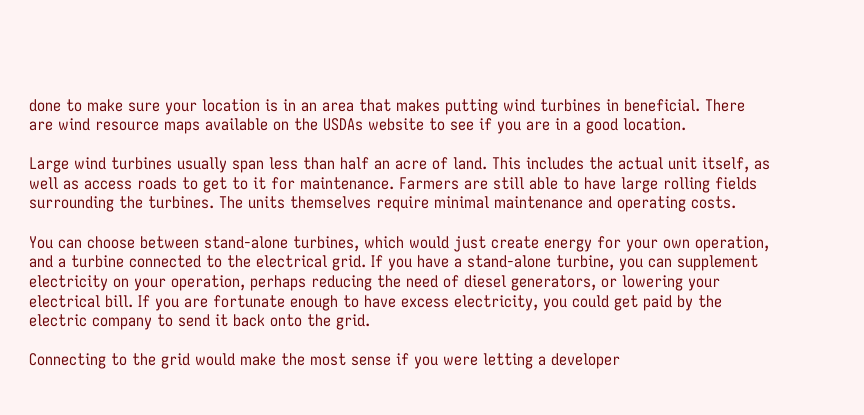done to make sure your location is in an area that makes putting wind turbines in beneficial. There are wind resource maps available on the USDAs website to see if you are in a good location.

Large wind turbines usually span less than half an acre of land. This includes the actual unit itself, as well as access roads to get to it for maintenance. Farmers are still able to have large rolling fields surrounding the turbines. The units themselves require minimal maintenance and operating costs.

You can choose between stand-alone turbines, which would just create energy for your own operation, and a turbine connected to the electrical grid. If you have a stand-alone turbine, you can supplement electricity on your operation, perhaps reducing the need of diesel generators, or lowering your electrical bill. If you are fortunate enough to have excess electricity, you could get paid by the electric company to send it back onto the grid.

Connecting to the grid would make the most sense if you were letting a developer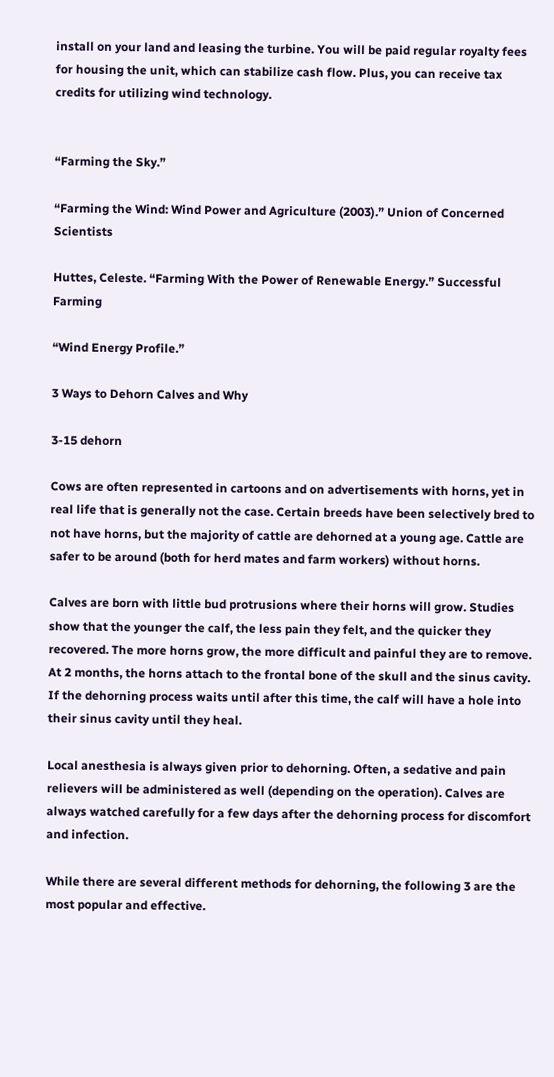install on your land and leasing the turbine. You will be paid regular royalty fees for housing the unit, which can stabilize cash flow. Plus, you can receive tax credits for utilizing wind technology.


“Farming the Sky.”

“Farming the Wind: Wind Power and Agriculture (2003).” Union of Concerned Scientists

Huttes, Celeste. “Farming With the Power of Renewable Energy.” Successful Farming

“Wind Energy Profile.”

3 Ways to Dehorn Calves and Why

3-15 dehorn

Cows are often represented in cartoons and on advertisements with horns, yet in real life that is generally not the case. Certain breeds have been selectively bred to not have horns, but the majority of cattle are dehorned at a young age. Cattle are safer to be around (both for herd mates and farm workers) without horns.

Calves are born with little bud protrusions where their horns will grow. Studies show that the younger the calf, the less pain they felt, and the quicker they recovered. The more horns grow, the more difficult and painful they are to remove. At 2 months, the horns attach to the frontal bone of the skull and the sinus cavity. If the dehorning process waits until after this time, the calf will have a hole into their sinus cavity until they heal.

Local anesthesia is always given prior to dehorning. Often, a sedative and pain relievers will be administered as well (depending on the operation). Calves are always watched carefully for a few days after the dehorning process for discomfort and infection.

While there are several different methods for dehorning, the following 3 are the most popular and effective.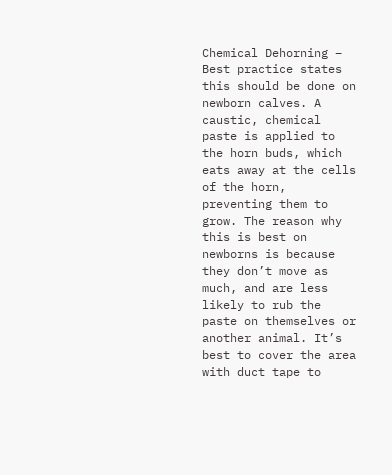Chemical Dehorning – Best practice states this should be done on newborn calves. A caustic, chemical paste is applied to the horn buds, which eats away at the cells of the horn, preventing them to grow. The reason why this is best on newborns is because they don’t move as much, and are less likely to rub the paste on themselves or another animal. It’s best to cover the area with duct tape to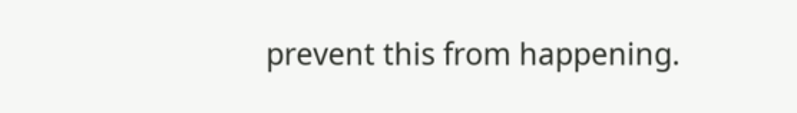prevent this from happening.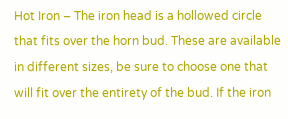Hot Iron – The iron head is a hollowed circle that fits over the horn bud. These are available in different sizes, be sure to choose one that will fit over the entirety of the bud. If the iron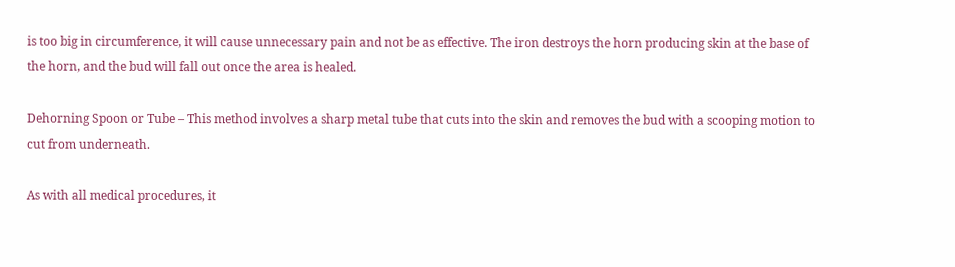is too big in circumference, it will cause unnecessary pain and not be as effective. The iron destroys the horn producing skin at the base of the horn, and the bud will fall out once the area is healed.

Dehorning Spoon or Tube – This method involves a sharp metal tube that cuts into the skin and removes the bud with a scooping motion to cut from underneath.

As with all medical procedures, it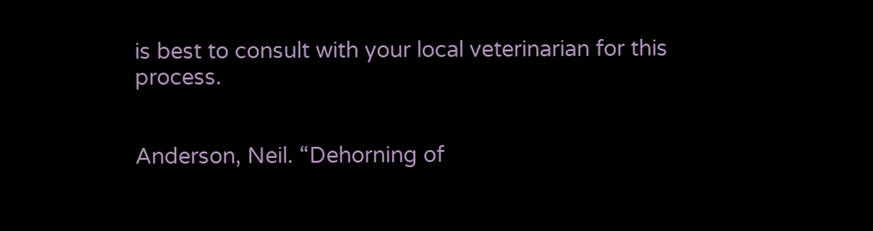is best to consult with your local veterinarian for this process.


Anderson, Neil. “Dehorning of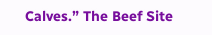Calves.” The Beef Site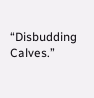“Disbudding Calves.”